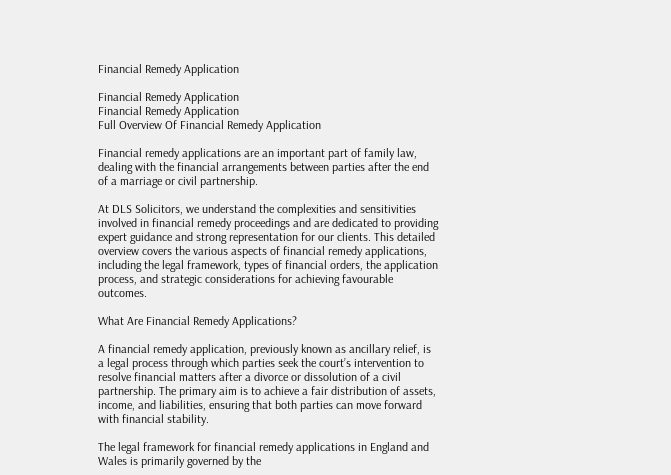Financial Remedy Application

Financial Remedy Application
Financial Remedy Application
Full Overview Of Financial Remedy Application

Financial remedy applications are an important part of family law, dealing with the financial arrangements between parties after the end of a marriage or civil partnership.

At DLS Solicitors, we understand the complexities and sensitivities involved in financial remedy proceedings and are dedicated to providing expert guidance and strong representation for our clients. This detailed overview covers the various aspects of financial remedy applications, including the legal framework, types of financial orders, the application process, and strategic considerations for achieving favourable outcomes.

What Are Financial Remedy Applications?

A financial remedy application, previously known as ancillary relief, is a legal process through which parties seek the court’s intervention to resolve financial matters after a divorce or dissolution of a civil partnership. The primary aim is to achieve a fair distribution of assets, income, and liabilities, ensuring that both parties can move forward with financial stability.

The legal framework for financial remedy applications in England and Wales is primarily governed by the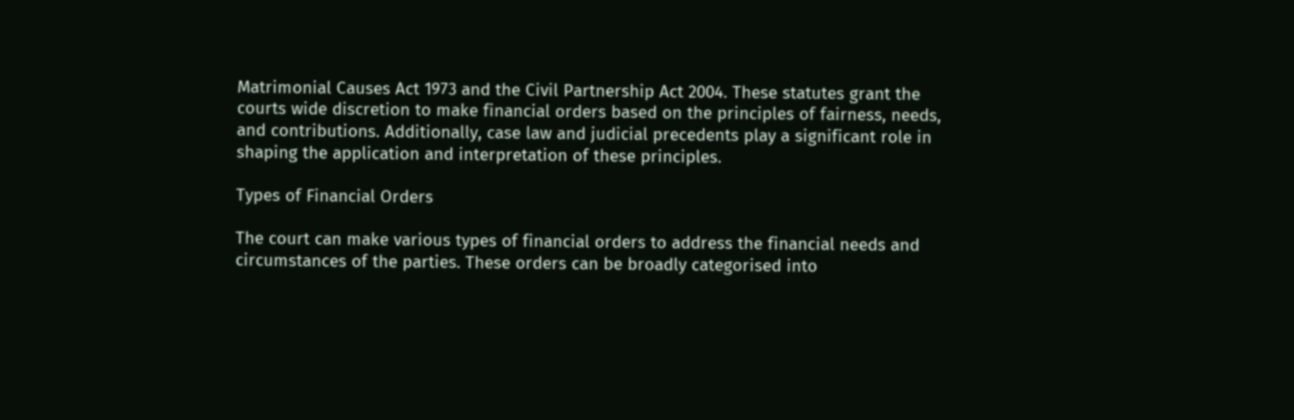Matrimonial Causes Act 1973 and the Civil Partnership Act 2004. These statutes grant the courts wide discretion to make financial orders based on the principles of fairness, needs, and contributions. Additionally, case law and judicial precedents play a significant role in shaping the application and interpretation of these principles.

Types of Financial Orders

The court can make various types of financial orders to address the financial needs and circumstances of the parties. These orders can be broadly categorised into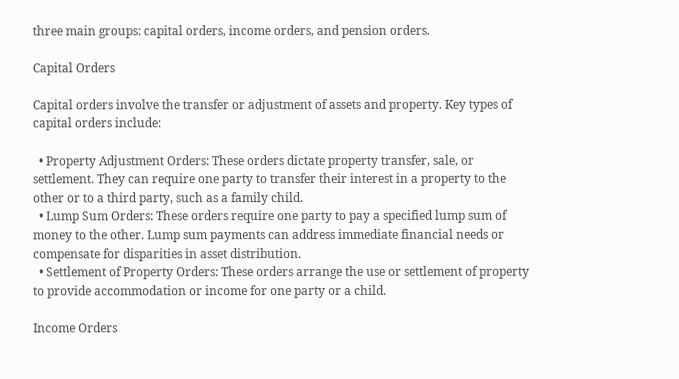three main groups: capital orders, income orders, and pension orders.

Capital Orders

Capital orders involve the transfer or adjustment of assets and property. Key types of capital orders include:

  • Property Adjustment Orders: These orders dictate property transfer, sale, or settlement. They can require one party to transfer their interest in a property to the other or to a third party, such as a family child.
  • Lump Sum Orders: These orders require one party to pay a specified lump sum of money to the other. Lump sum payments can address immediate financial needs or compensate for disparities in asset distribution.
  • Settlement of Property Orders: These orders arrange the use or settlement of property to provide accommodation or income for one party or a child.

Income Orders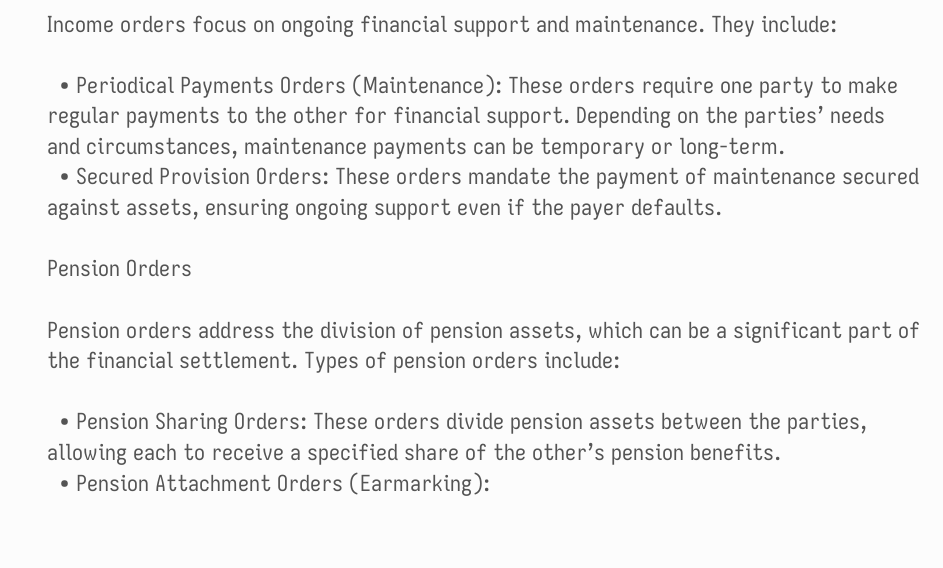Income orders focus on ongoing financial support and maintenance. They include:

  • Periodical Payments Orders (Maintenance): These orders require one party to make regular payments to the other for financial support. Depending on the parties’ needs and circumstances, maintenance payments can be temporary or long-term.
  • Secured Provision Orders: These orders mandate the payment of maintenance secured against assets, ensuring ongoing support even if the payer defaults.

Pension Orders

Pension orders address the division of pension assets, which can be a significant part of the financial settlement. Types of pension orders include:

  • Pension Sharing Orders: These orders divide pension assets between the parties, allowing each to receive a specified share of the other’s pension benefits.
  • Pension Attachment Orders (Earmarking):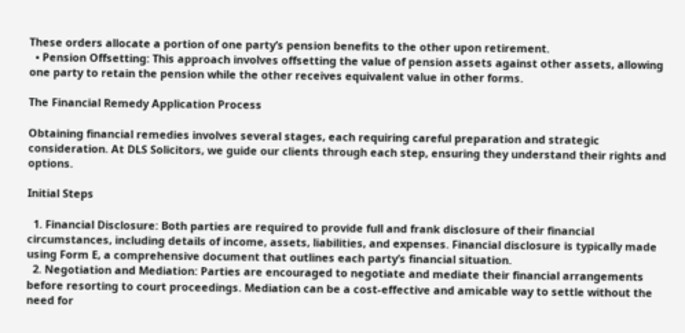These orders allocate a portion of one party’s pension benefits to the other upon retirement.
  • Pension Offsetting: This approach involves offsetting the value of pension assets against other assets, allowing one party to retain the pension while the other receives equivalent value in other forms.

The Financial Remedy Application Process

Obtaining financial remedies involves several stages, each requiring careful preparation and strategic consideration. At DLS Solicitors, we guide our clients through each step, ensuring they understand their rights and options.

Initial Steps

  1. Financial Disclosure: Both parties are required to provide full and frank disclosure of their financial circumstances, including details of income, assets, liabilities, and expenses. Financial disclosure is typically made using Form E, a comprehensive document that outlines each party’s financial situation.
  2. Negotiation and Mediation: Parties are encouraged to negotiate and mediate their financial arrangements before resorting to court proceedings. Mediation can be a cost-effective and amicable way to settle without the need for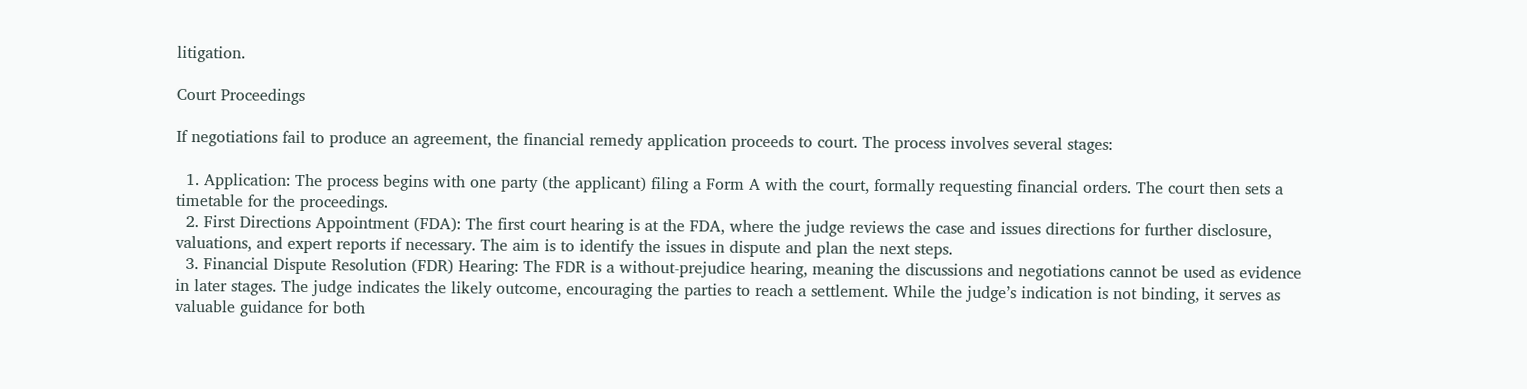litigation.

Court Proceedings

If negotiations fail to produce an agreement, the financial remedy application proceeds to court. The process involves several stages:

  1. Application: The process begins with one party (the applicant) filing a Form A with the court, formally requesting financial orders. The court then sets a timetable for the proceedings.
  2. First Directions Appointment (FDA): The first court hearing is at the FDA, where the judge reviews the case and issues directions for further disclosure, valuations, and expert reports if necessary. The aim is to identify the issues in dispute and plan the next steps.
  3. Financial Dispute Resolution (FDR) Hearing: The FDR is a without-prejudice hearing, meaning the discussions and negotiations cannot be used as evidence in later stages. The judge indicates the likely outcome, encouraging the parties to reach a settlement. While the judge’s indication is not binding, it serves as valuable guidance for both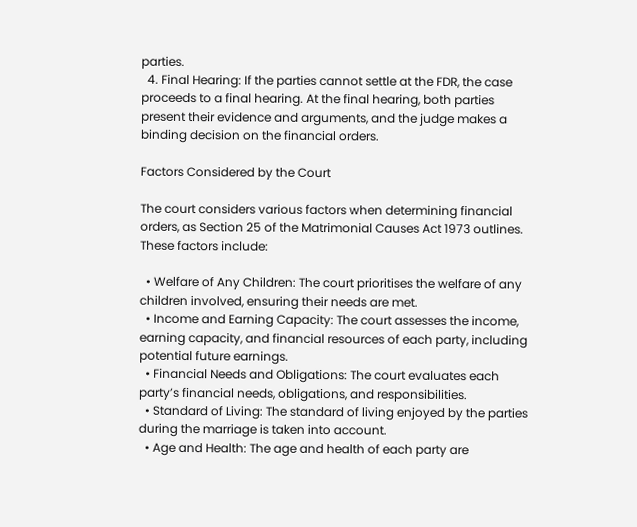parties.
  4. Final Hearing: If the parties cannot settle at the FDR, the case proceeds to a final hearing. At the final hearing, both parties present their evidence and arguments, and the judge makes a binding decision on the financial orders.

Factors Considered by the Court

The court considers various factors when determining financial orders, as Section 25 of the Matrimonial Causes Act 1973 outlines. These factors include:

  • Welfare of Any Children: The court prioritises the welfare of any children involved, ensuring their needs are met.
  • Income and Earning Capacity: The court assesses the income, earning capacity, and financial resources of each party, including potential future earnings.
  • Financial Needs and Obligations: The court evaluates each party’s financial needs, obligations, and responsibilities.
  • Standard of Living: The standard of living enjoyed by the parties during the marriage is taken into account.
  • Age and Health: The age and health of each party are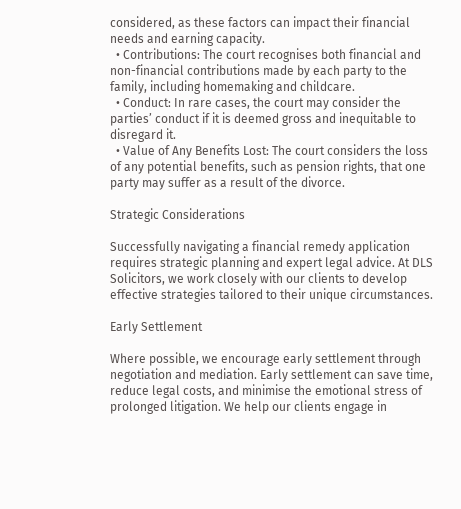considered, as these factors can impact their financial needs and earning capacity.
  • Contributions: The court recognises both financial and non-financial contributions made by each party to the family, including homemaking and childcare.
  • Conduct: In rare cases, the court may consider the parties’ conduct if it is deemed gross and inequitable to disregard it.
  • Value of Any Benefits Lost: The court considers the loss of any potential benefits, such as pension rights, that one party may suffer as a result of the divorce.

Strategic Considerations

Successfully navigating a financial remedy application requires strategic planning and expert legal advice. At DLS Solicitors, we work closely with our clients to develop effective strategies tailored to their unique circumstances.

Early Settlement

Where possible, we encourage early settlement through negotiation and mediation. Early settlement can save time, reduce legal costs, and minimise the emotional stress of prolonged litigation. We help our clients engage in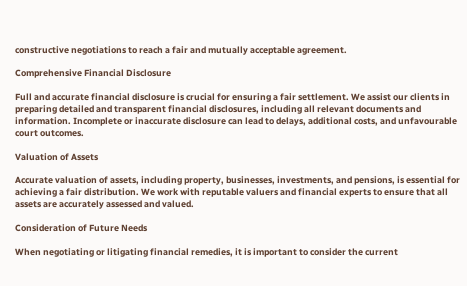constructive negotiations to reach a fair and mutually acceptable agreement.

Comprehensive Financial Disclosure

Full and accurate financial disclosure is crucial for ensuring a fair settlement. We assist our clients in preparing detailed and transparent financial disclosures, including all relevant documents and information. Incomplete or inaccurate disclosure can lead to delays, additional costs, and unfavourable court outcomes.

Valuation of Assets

Accurate valuation of assets, including property, businesses, investments, and pensions, is essential for achieving a fair distribution. We work with reputable valuers and financial experts to ensure that all assets are accurately assessed and valued.

Consideration of Future Needs

When negotiating or litigating financial remedies, it is important to consider the current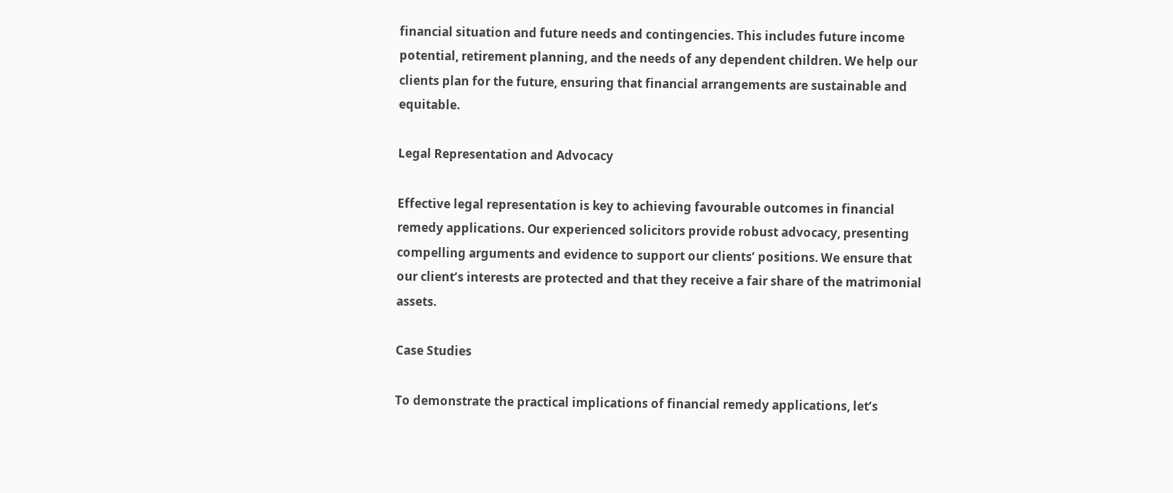financial situation and future needs and contingencies. This includes future income potential, retirement planning, and the needs of any dependent children. We help our clients plan for the future, ensuring that financial arrangements are sustainable and equitable.

Legal Representation and Advocacy

Effective legal representation is key to achieving favourable outcomes in financial remedy applications. Our experienced solicitors provide robust advocacy, presenting compelling arguments and evidence to support our clients’ positions. We ensure that our client’s interests are protected and that they receive a fair share of the matrimonial assets.

Case Studies

To demonstrate the practical implications of financial remedy applications, let’s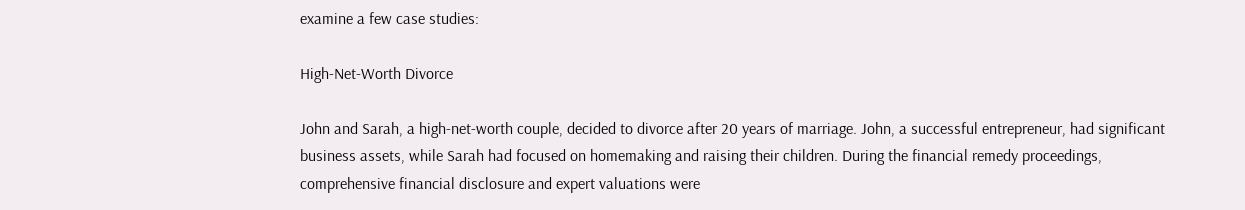examine a few case studies:

High-Net-Worth Divorce

John and Sarah, a high-net-worth couple, decided to divorce after 20 years of marriage. John, a successful entrepreneur, had significant business assets, while Sarah had focused on homemaking and raising their children. During the financial remedy proceedings, comprehensive financial disclosure and expert valuations were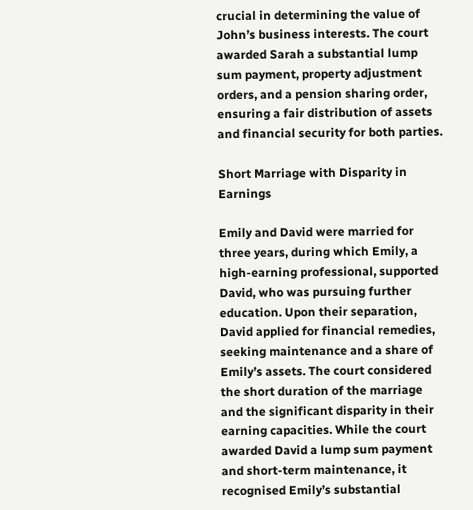crucial in determining the value of John’s business interests. The court awarded Sarah a substantial lump sum payment, property adjustment orders, and a pension sharing order, ensuring a fair distribution of assets and financial security for both parties.

Short Marriage with Disparity in Earnings

Emily and David were married for three years, during which Emily, a high-earning professional, supported David, who was pursuing further education. Upon their separation, David applied for financial remedies, seeking maintenance and a share of Emily’s assets. The court considered the short duration of the marriage and the significant disparity in their earning capacities. While the court awarded David a lump sum payment and short-term maintenance, it recognised Emily’s substantial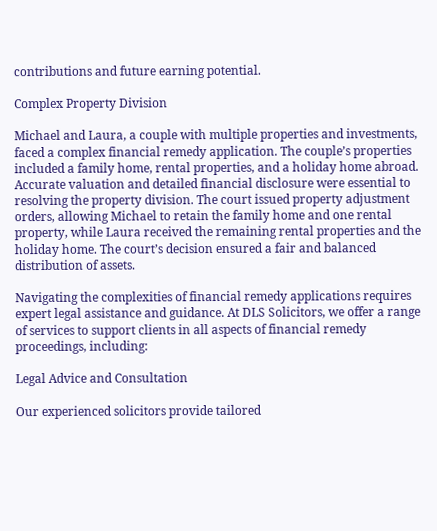contributions and future earning potential.

Complex Property Division

Michael and Laura, a couple with multiple properties and investments, faced a complex financial remedy application. The couple’s properties included a family home, rental properties, and a holiday home abroad. Accurate valuation and detailed financial disclosure were essential to resolving the property division. The court issued property adjustment orders, allowing Michael to retain the family home and one rental property, while Laura received the remaining rental properties and the holiday home. The court’s decision ensured a fair and balanced distribution of assets.

Navigating the complexities of financial remedy applications requires expert legal assistance and guidance. At DLS Solicitors, we offer a range of services to support clients in all aspects of financial remedy proceedings, including:

Legal Advice and Consultation

Our experienced solicitors provide tailored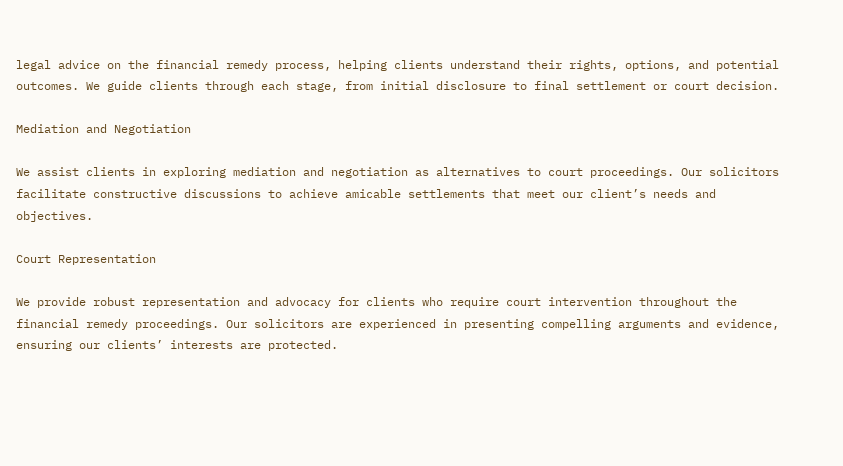legal advice on the financial remedy process, helping clients understand their rights, options, and potential outcomes. We guide clients through each stage, from initial disclosure to final settlement or court decision.

Mediation and Negotiation

We assist clients in exploring mediation and negotiation as alternatives to court proceedings. Our solicitors facilitate constructive discussions to achieve amicable settlements that meet our client’s needs and objectives.

Court Representation

We provide robust representation and advocacy for clients who require court intervention throughout the financial remedy proceedings. Our solicitors are experienced in presenting compelling arguments and evidence, ensuring our clients’ interests are protected.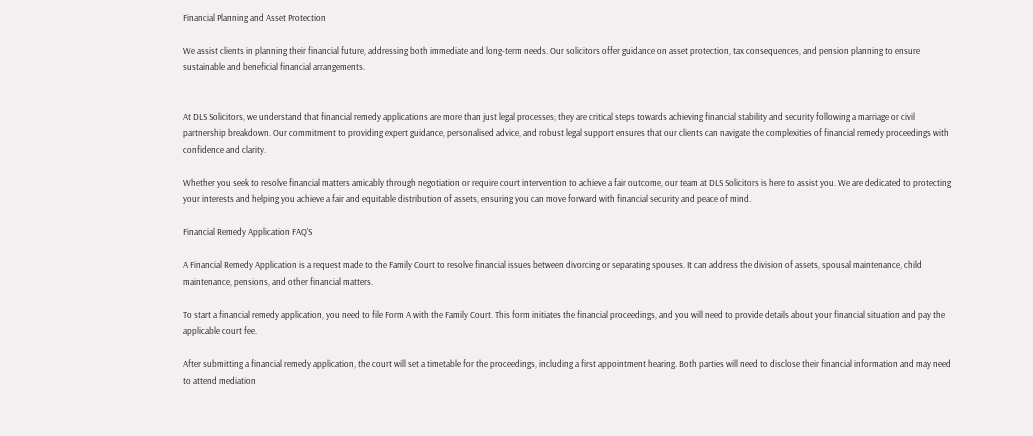Financial Planning and Asset Protection

We assist clients in planning their financial future, addressing both immediate and long-term needs. Our solicitors offer guidance on asset protection, tax consequences, and pension planning to ensure sustainable and beneficial financial arrangements.


At DLS Solicitors, we understand that financial remedy applications are more than just legal processes; they are critical steps towards achieving financial stability and security following a marriage or civil partnership breakdown. Our commitment to providing expert guidance, personalised advice, and robust legal support ensures that our clients can navigate the complexities of financial remedy proceedings with confidence and clarity.

Whether you seek to resolve financial matters amicably through negotiation or require court intervention to achieve a fair outcome, our team at DLS Solicitors is here to assist you. We are dedicated to protecting your interests and helping you achieve a fair and equitable distribution of assets, ensuring you can move forward with financial security and peace of mind.

Financial Remedy Application FAQ'S

A Financial Remedy Application is a request made to the Family Court to resolve financial issues between divorcing or separating spouses. It can address the division of assets, spousal maintenance, child maintenance, pensions, and other financial matters.

To start a financial remedy application, you need to file Form A with the Family Court. This form initiates the financial proceedings, and you will need to provide details about your financial situation and pay the applicable court fee.

After submitting a financial remedy application, the court will set a timetable for the proceedings, including a first appointment hearing. Both parties will need to disclose their financial information and may need to attend mediation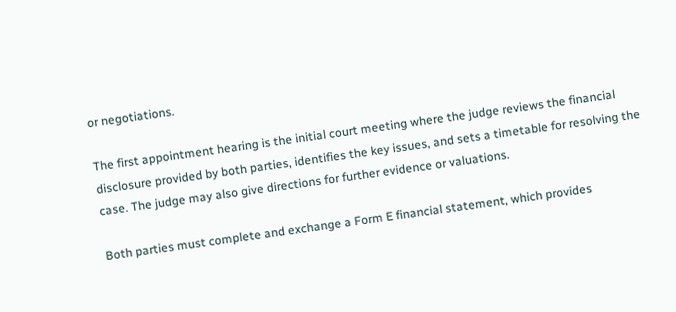or negotiations.

The first appointment hearing is the initial court meeting where the judge reviews the financial disclosure provided by both parties, identifies the key issues, and sets a timetable for resolving the case. The judge may also give directions for further evidence or valuations.

Both parties must complete and exchange a Form E financial statement, which provides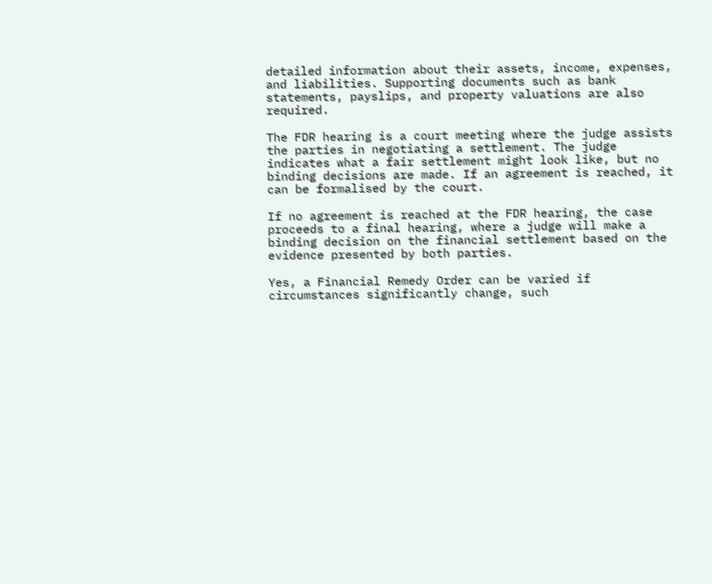detailed information about their assets, income, expenses, and liabilities. Supporting documents such as bank statements, payslips, and property valuations are also required.

The FDR hearing is a court meeting where the judge assists the parties in negotiating a settlement. The judge indicates what a fair settlement might look like, but no binding decisions are made. If an agreement is reached, it can be formalised by the court.

If no agreement is reached at the FDR hearing, the case proceeds to a final hearing, where a judge will make a binding decision on the financial settlement based on the evidence presented by both parties.

Yes, a Financial Remedy Order can be varied if circumstances significantly change, such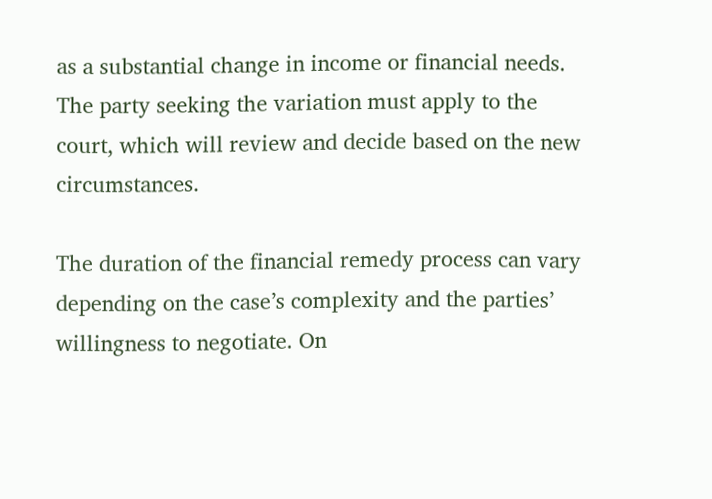as a substantial change in income or financial needs. The party seeking the variation must apply to the court, which will review and decide based on the new circumstances.

The duration of the financial remedy process can vary depending on the case’s complexity and the parties’ willingness to negotiate. On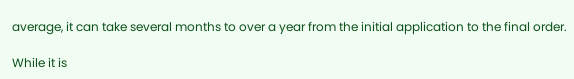average, it can take several months to over a year from the initial application to the final order.

While it is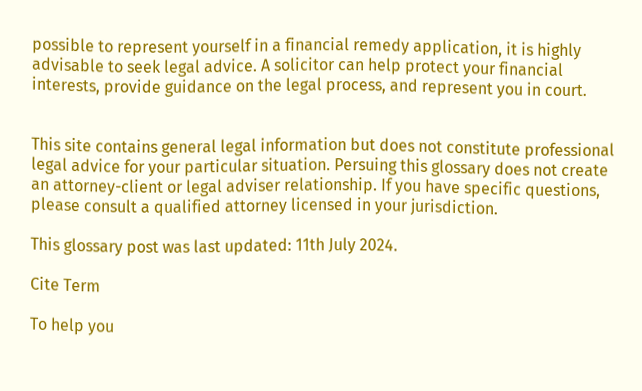possible to represent yourself in a financial remedy application, it is highly advisable to seek legal advice. A solicitor can help protect your financial interests, provide guidance on the legal process, and represent you in court.


This site contains general legal information but does not constitute professional legal advice for your particular situation. Persuing this glossary does not create an attorney-client or legal adviser relationship. If you have specific questions, please consult a qualified attorney licensed in your jurisdiction.

This glossary post was last updated: 11th July 2024.

Cite Term

To help you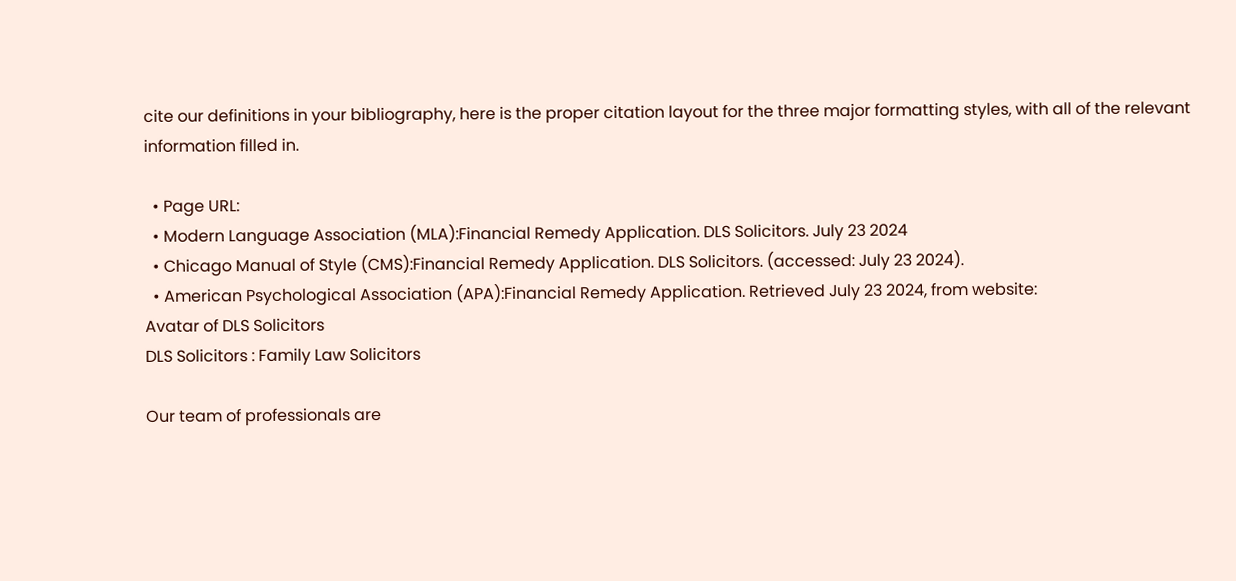cite our definitions in your bibliography, here is the proper citation layout for the three major formatting styles, with all of the relevant information filled in.

  • Page URL:
  • Modern Language Association (MLA):Financial Remedy Application. DLS Solicitors. July 23 2024
  • Chicago Manual of Style (CMS):Financial Remedy Application. DLS Solicitors. (accessed: July 23 2024).
  • American Psychological Association (APA):Financial Remedy Application. Retrieved July 23 2024, from website:
Avatar of DLS Solicitors
DLS Solicitors : Family Law Solicitors

Our team of professionals are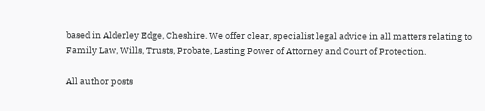based in Alderley Edge, Cheshire. We offer clear, specialist legal advice in all matters relating to Family Law, Wills, Trusts, Probate, Lasting Power of Attorney and Court of Protection.

All author posts